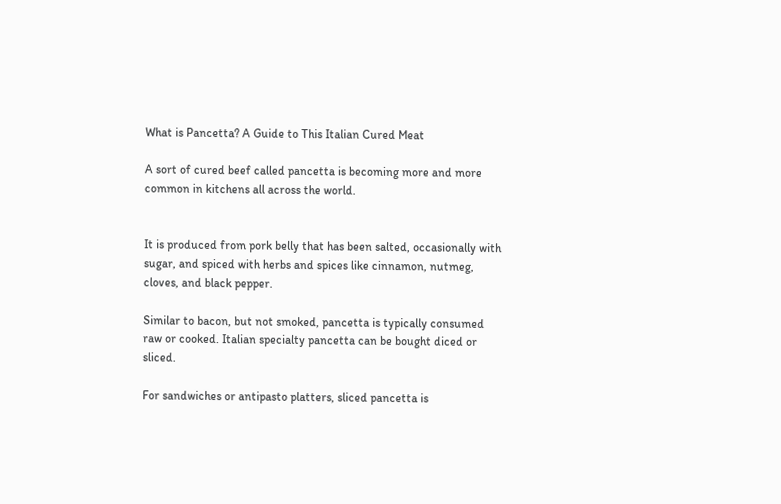What is Pancetta? A Guide to This Italian Cured Meat

A sort of cured beef called pancetta is becoming more and more common in kitchens all across the world.


It is produced from pork belly that has been salted, occasionally with sugar, and spiced with herbs and spices like cinnamon, nutmeg, cloves, and black pepper.

Similar to bacon, but not smoked, pancetta is typically consumed raw or cooked. Italian specialty pancetta can be bought diced or sliced.

For sandwiches or antipasto platters, sliced pancetta is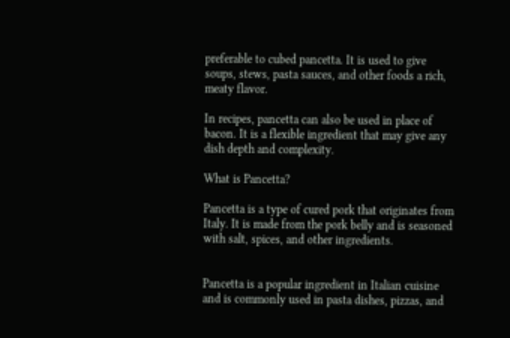preferable to cubed pancetta. It is used to give soups, stews, pasta sauces, and other foods a rich, meaty flavor.

In recipes, pancetta can also be used in place of bacon. It is a flexible ingredient that may give any dish depth and complexity.

What is Pancetta?

Pancetta is a type of cured pork that originates from Italy. It is made from the pork belly and is seasoned with salt, spices, and other ingredients.


Pancetta is a popular ingredient in Italian cuisine and is commonly used in pasta dishes, pizzas, and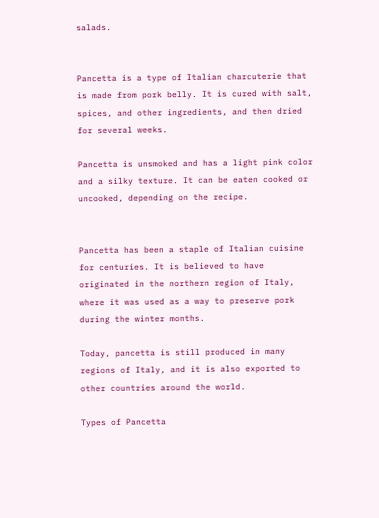salads.


Pancetta is a type of Italian charcuterie that is made from pork belly. It is cured with salt, spices, and other ingredients, and then dried for several weeks.

Pancetta is unsmoked and has a light pink color and a silky texture. It can be eaten cooked or uncooked, depending on the recipe.


Pancetta has been a staple of Italian cuisine for centuries. It is believed to have originated in the northern region of Italy, where it was used as a way to preserve pork during the winter months.

Today, pancetta is still produced in many regions of Italy, and it is also exported to other countries around the world.

Types of Pancetta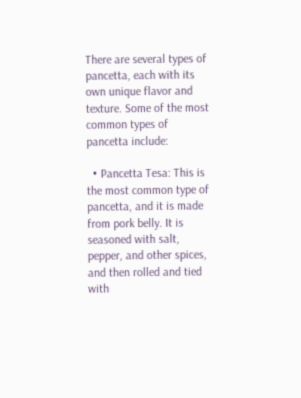There are several types of pancetta, each with its own unique flavor and texture. Some of the most common types of pancetta include:

  • Pancetta Tesa: This is the most common type of pancetta, and it is made from pork belly. It is seasoned with salt, pepper, and other spices, and then rolled and tied with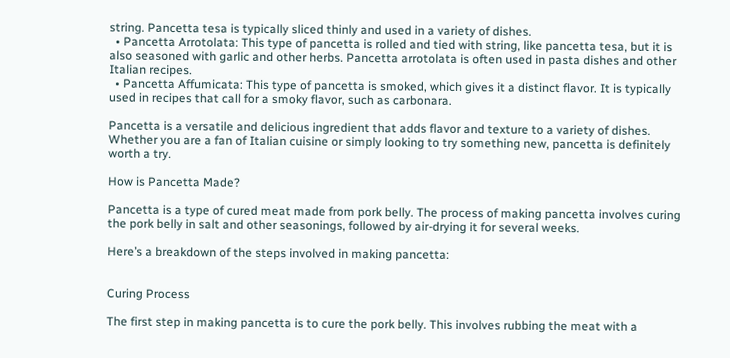string. Pancetta tesa is typically sliced thinly and used in a variety of dishes.
  • Pancetta Arrotolata: This type of pancetta is rolled and tied with string, like pancetta tesa, but it is also seasoned with garlic and other herbs. Pancetta arrotolata is often used in pasta dishes and other Italian recipes.
  • Pancetta Affumicata: This type of pancetta is smoked, which gives it a distinct flavor. It is typically used in recipes that call for a smoky flavor, such as carbonara.

Pancetta is a versatile and delicious ingredient that adds flavor and texture to a variety of dishes. Whether you are a fan of Italian cuisine or simply looking to try something new, pancetta is definitely worth a try.

How is Pancetta Made?

Pancetta is a type of cured meat made from pork belly. The process of making pancetta involves curing the pork belly in salt and other seasonings, followed by air-drying it for several weeks.

Here’s a breakdown of the steps involved in making pancetta:


Curing Process

The first step in making pancetta is to cure the pork belly. This involves rubbing the meat with a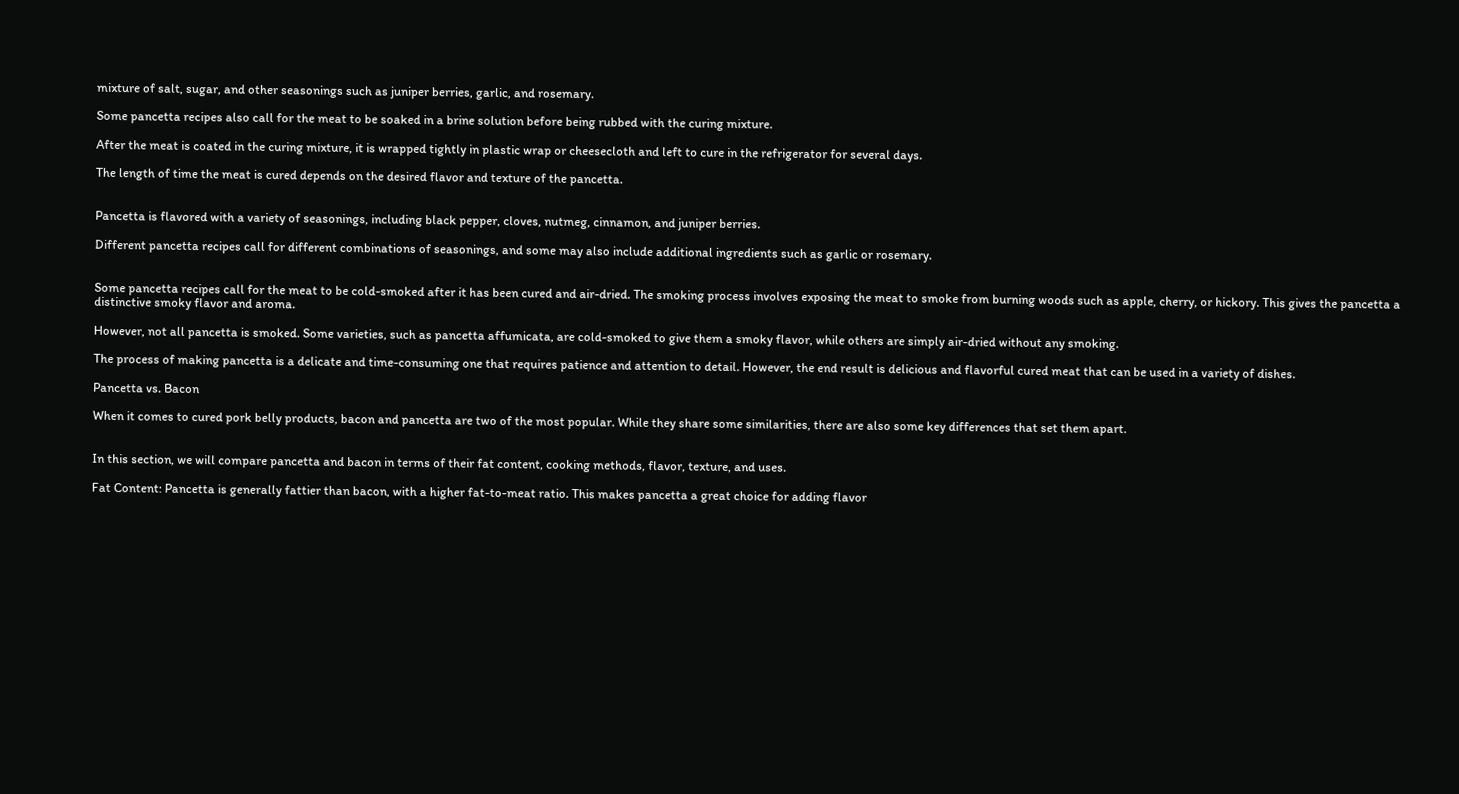mixture of salt, sugar, and other seasonings such as juniper berries, garlic, and rosemary.

Some pancetta recipes also call for the meat to be soaked in a brine solution before being rubbed with the curing mixture.

After the meat is coated in the curing mixture, it is wrapped tightly in plastic wrap or cheesecloth and left to cure in the refrigerator for several days.

The length of time the meat is cured depends on the desired flavor and texture of the pancetta.


Pancetta is flavored with a variety of seasonings, including black pepper, cloves, nutmeg, cinnamon, and juniper berries.

Different pancetta recipes call for different combinations of seasonings, and some may also include additional ingredients such as garlic or rosemary.


Some pancetta recipes call for the meat to be cold-smoked after it has been cured and air-dried. The smoking process involves exposing the meat to smoke from burning woods such as apple, cherry, or hickory. This gives the pancetta a distinctive smoky flavor and aroma.

However, not all pancetta is smoked. Some varieties, such as pancetta affumicata, are cold-smoked to give them a smoky flavor, while others are simply air-dried without any smoking.

The process of making pancetta is a delicate and time-consuming one that requires patience and attention to detail. However, the end result is delicious and flavorful cured meat that can be used in a variety of dishes.

Pancetta vs. Bacon

When it comes to cured pork belly products, bacon and pancetta are two of the most popular. While they share some similarities, there are also some key differences that set them apart.


In this section, we will compare pancetta and bacon in terms of their fat content, cooking methods, flavor, texture, and uses.

Fat Content: Pancetta is generally fattier than bacon, with a higher fat-to-meat ratio. This makes pancetta a great choice for adding flavor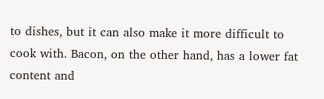to dishes, but it can also make it more difficult to cook with. Bacon, on the other hand, has a lower fat content and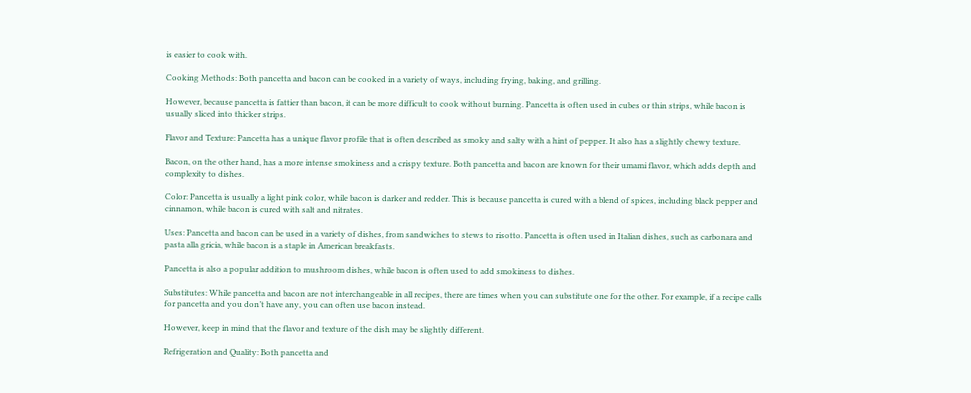is easier to cook with.

Cooking Methods: Both pancetta and bacon can be cooked in a variety of ways, including frying, baking, and grilling.

However, because pancetta is fattier than bacon, it can be more difficult to cook without burning. Pancetta is often used in cubes or thin strips, while bacon is usually sliced into thicker strips.

Flavor and Texture: Pancetta has a unique flavor profile that is often described as smoky and salty with a hint of pepper. It also has a slightly chewy texture.

Bacon, on the other hand, has a more intense smokiness and a crispy texture. Both pancetta and bacon are known for their umami flavor, which adds depth and complexity to dishes.

Color: Pancetta is usually a light pink color, while bacon is darker and redder. This is because pancetta is cured with a blend of spices, including black pepper and cinnamon, while bacon is cured with salt and nitrates.

Uses: Pancetta and bacon can be used in a variety of dishes, from sandwiches to stews to risotto. Pancetta is often used in Italian dishes, such as carbonara and pasta alla gricia, while bacon is a staple in American breakfasts.

Pancetta is also a popular addition to mushroom dishes, while bacon is often used to add smokiness to dishes.

Substitutes: While pancetta and bacon are not interchangeable in all recipes, there are times when you can substitute one for the other. For example, if a recipe calls for pancetta and you don’t have any, you can often use bacon instead.

However, keep in mind that the flavor and texture of the dish may be slightly different.

Refrigeration and Quality: Both pancetta and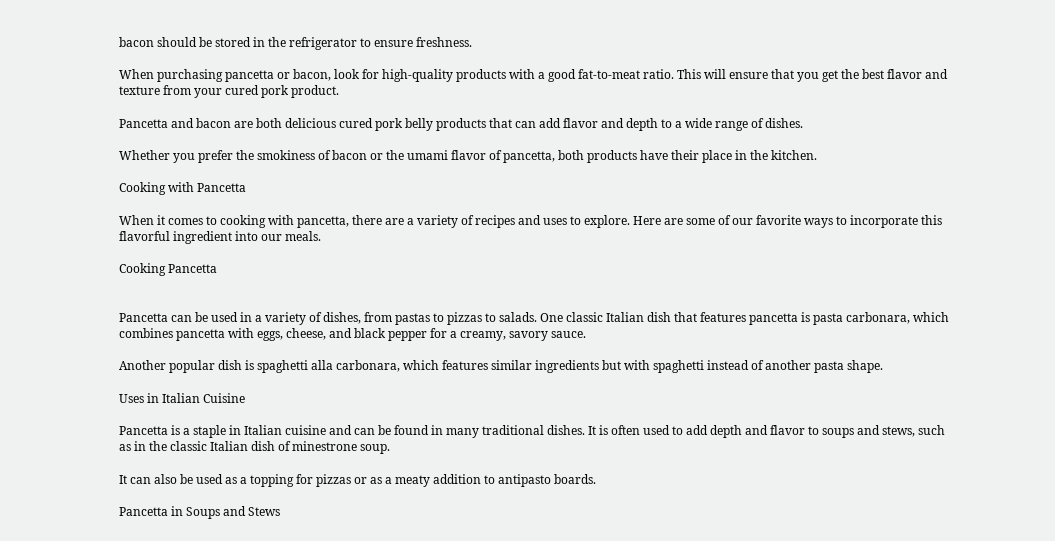bacon should be stored in the refrigerator to ensure freshness.

When purchasing pancetta or bacon, look for high-quality products with a good fat-to-meat ratio. This will ensure that you get the best flavor and texture from your cured pork product.

Pancetta and bacon are both delicious cured pork belly products that can add flavor and depth to a wide range of dishes.

Whether you prefer the smokiness of bacon or the umami flavor of pancetta, both products have their place in the kitchen.

Cooking with Pancetta

When it comes to cooking with pancetta, there are a variety of recipes and uses to explore. Here are some of our favorite ways to incorporate this flavorful ingredient into our meals.

Cooking Pancetta


Pancetta can be used in a variety of dishes, from pastas to pizzas to salads. One classic Italian dish that features pancetta is pasta carbonara, which combines pancetta with eggs, cheese, and black pepper for a creamy, savory sauce.

Another popular dish is spaghetti alla carbonara, which features similar ingredients but with spaghetti instead of another pasta shape.

Uses in Italian Cuisine

Pancetta is a staple in Italian cuisine and can be found in many traditional dishes. It is often used to add depth and flavor to soups and stews, such as in the classic Italian dish of minestrone soup.

It can also be used as a topping for pizzas or as a meaty addition to antipasto boards.

Pancetta in Soups and Stews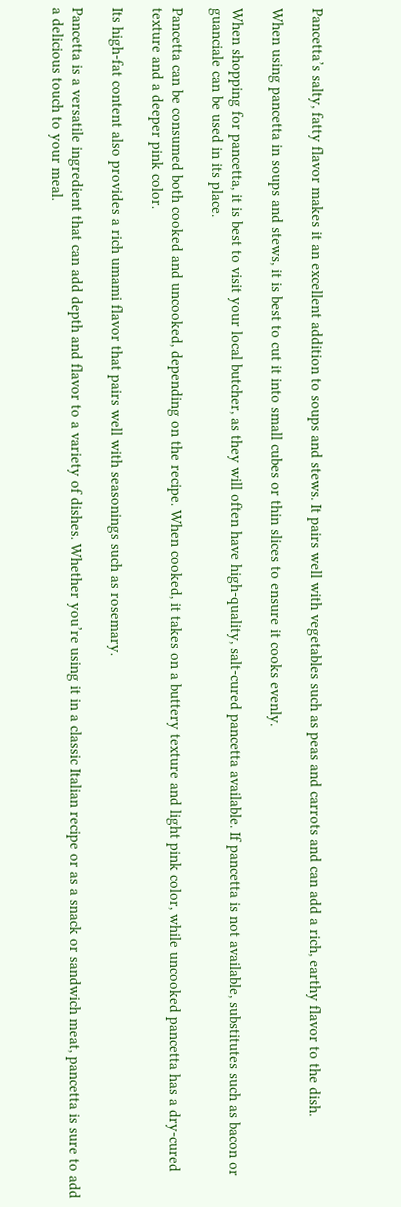Pancetta’s salty, fatty flavor makes it an excellent addition to soups and stews. It pairs well with vegetables such as peas and carrots and can add a rich, earthy flavor to the dish.

When using pancetta in soups and stews, it is best to cut it into small cubes or thin slices to ensure it cooks evenly.

When shopping for pancetta, it is best to visit your local butcher, as they will often have high-quality, salt-cured pancetta available. If pancetta is not available, substitutes such as bacon or guanciale can be used in its place.

Pancetta can be consumed both cooked and uncooked, depending on the recipe. When cooked, it takes on a buttery texture and light pink color, while uncooked pancetta has a dry-cured texture and a deeper pink color.

Its high-fat content also provides a rich umami flavor that pairs well with seasonings such as rosemary.

Pancetta is a versatile ingredient that can add depth and flavor to a variety of dishes. Whether you’re using it in a classic Italian recipe or as a snack or sandwich meat, pancetta is sure to add a delicious touch to your meal.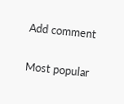Add comment

Most popular